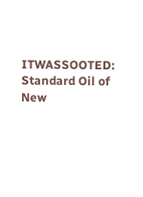ITWASSOOTED: Standard Oil of New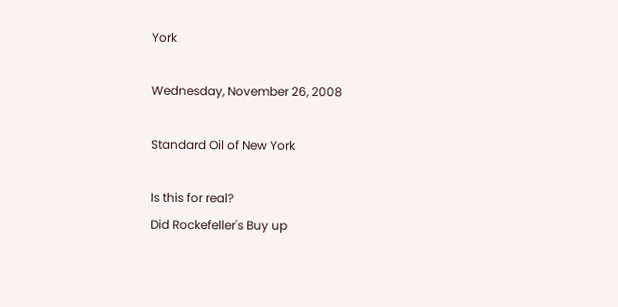York

Wednesday, November 26, 2008

Standard Oil of New York

Is this for real?
Did Rockefeller's Buy up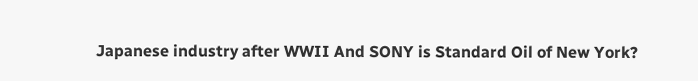Japanese industry after WWII And SONY is Standard Oil of New York?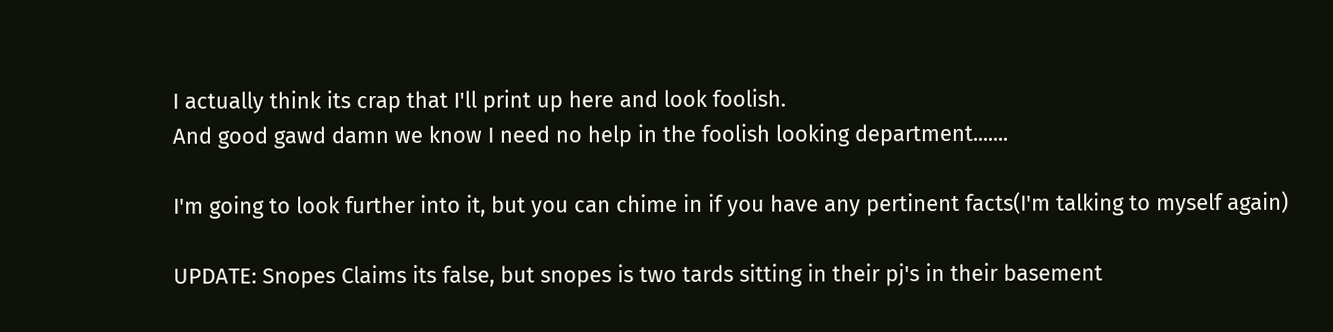I actually think its crap that I'll print up here and look foolish.
And good gawd damn we know I need no help in the foolish looking department.......

I'm going to look further into it, but you can chime in if you have any pertinent facts(I'm talking to myself again)

UPDATE: Snopes Claims its false, but snopes is two tards sitting in their pj's in their basement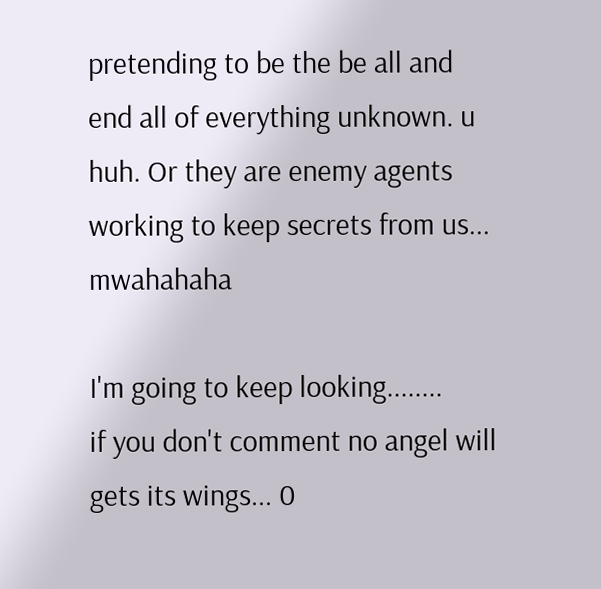pretending to be the be all and end all of everything unknown. u huh. Or they are enemy agents working to keep secrets from us... mwahahaha

I'm going to keep looking........
if you don't comment no angel will gets its wings... 0